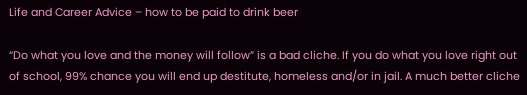Life and Career Advice – how to be paid to drink beer

“Do what you love and the money will follow” is a bad cliche. If you do what you love right out of school, 99% chance you will end up destitute, homeless and/or in jail. A much better cliche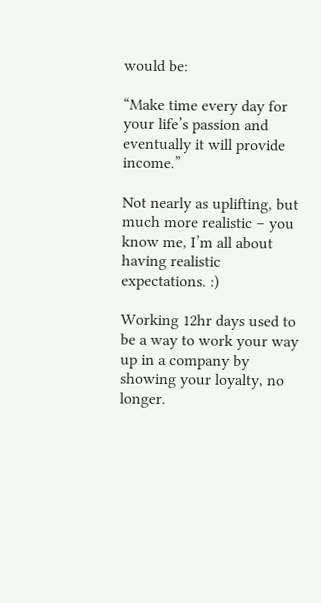would be:

“Make time every day for your life’s passion and eventually it will provide income.”

Not nearly as uplifting, but much more realistic – you know me, I’m all about having realistic expectations. :)

Working 12hr days used to be a way to work your way up in a company by showing your loyalty, no longer.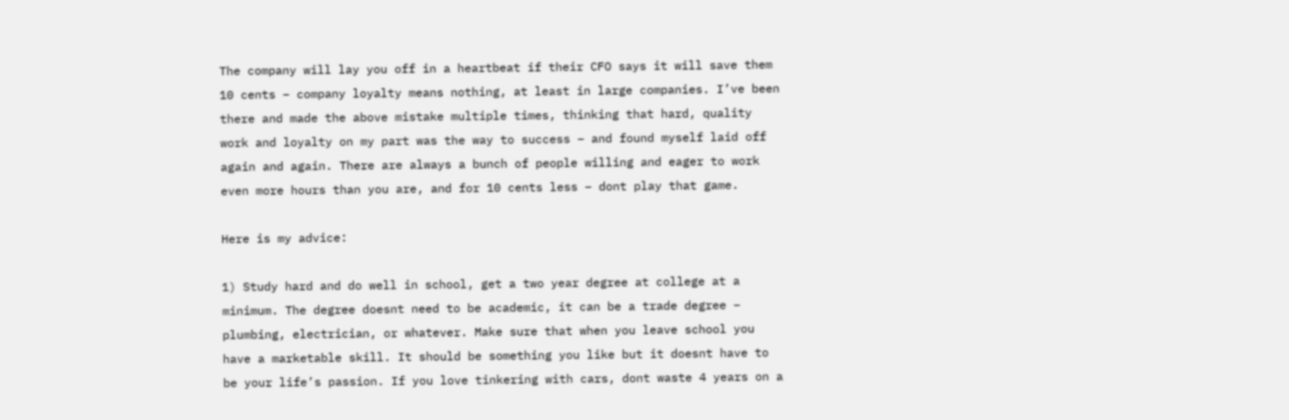The company will lay you off in a heartbeat if their CFO says it will save them 10 cents – company loyalty means nothing, at least in large companies. I’ve been there and made the above mistake multiple times, thinking that hard, quality work and loyalty on my part was the way to success – and found myself laid off again and again. There are always a bunch of people willing and eager to work even more hours than you are, and for 10 cents less – dont play that game.

Here is my advice:

1) Study hard and do well in school, get a two year degree at college at a minimum. The degree doesnt need to be academic, it can be a trade degree – plumbing, electrician, or whatever. Make sure that when you leave school you have a marketable skill. It should be something you like but it doesnt have to be your life’s passion. If you love tinkering with cars, dont waste 4 years on a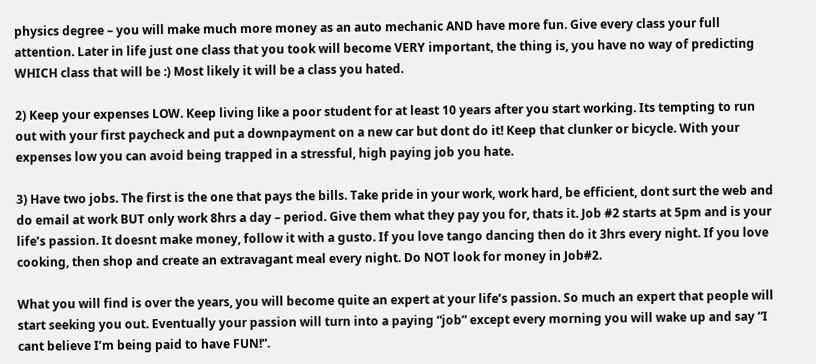physics degree – you will make much more money as an auto mechanic AND have more fun. Give every class your full attention. Later in life just one class that you took will become VERY important, the thing is, you have no way of predicting WHICH class that will be :) Most likely it will be a class you hated.

2) Keep your expenses LOW. Keep living like a poor student for at least 10 years after you start working. Its tempting to run out with your first paycheck and put a downpayment on a new car but dont do it! Keep that clunker or bicycle. With your expenses low you can avoid being trapped in a stressful, high paying job you hate.

3) Have two jobs. The first is the one that pays the bills. Take pride in your work, work hard, be efficient, dont surt the web and do email at work BUT only work 8hrs a day – period. Give them what they pay you for, thats it. Job #2 starts at 5pm and is your life’s passion. It doesnt make money, follow it with a gusto. If you love tango dancing then do it 3hrs every night. If you love cooking, then shop and create an extravagant meal every night. Do NOT look for money in Job#2.

What you will find is over the years, you will become quite an expert at your life’s passion. So much an expert that people will start seeking you out. Eventually your passion will turn into a paying “job” except every morning you will wake up and say “I cant believe I’m being paid to have FUN!”.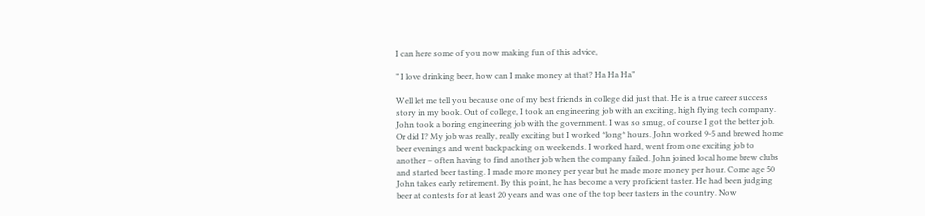I can here some of you now making fun of this advice,

” I love drinking beer, how can I make money at that? Ha Ha Ha”

Well let me tell you because one of my best friends in college did just that. He is a true career success story in my book. Out of college, I took an engineering job with an exciting, high flying tech company. John took a boring engineering job with the government. I was so smug, of course I got the better job. Or did I? My job was really, really exciting but I worked *long* hours. John worked 9-5 and brewed home beer evenings and went backpacking on weekends. I worked hard, went from one exciting job to another – often having to find another job when the company failed. John joined local home brew clubs and started beer tasting. I made more money per year but he made more money per hour. Come age 50 John takes early retirement. By this point, he has become a very proficient taster. He had been judging beer at contests for at least 20 years and was one of the top beer tasters in the country. Now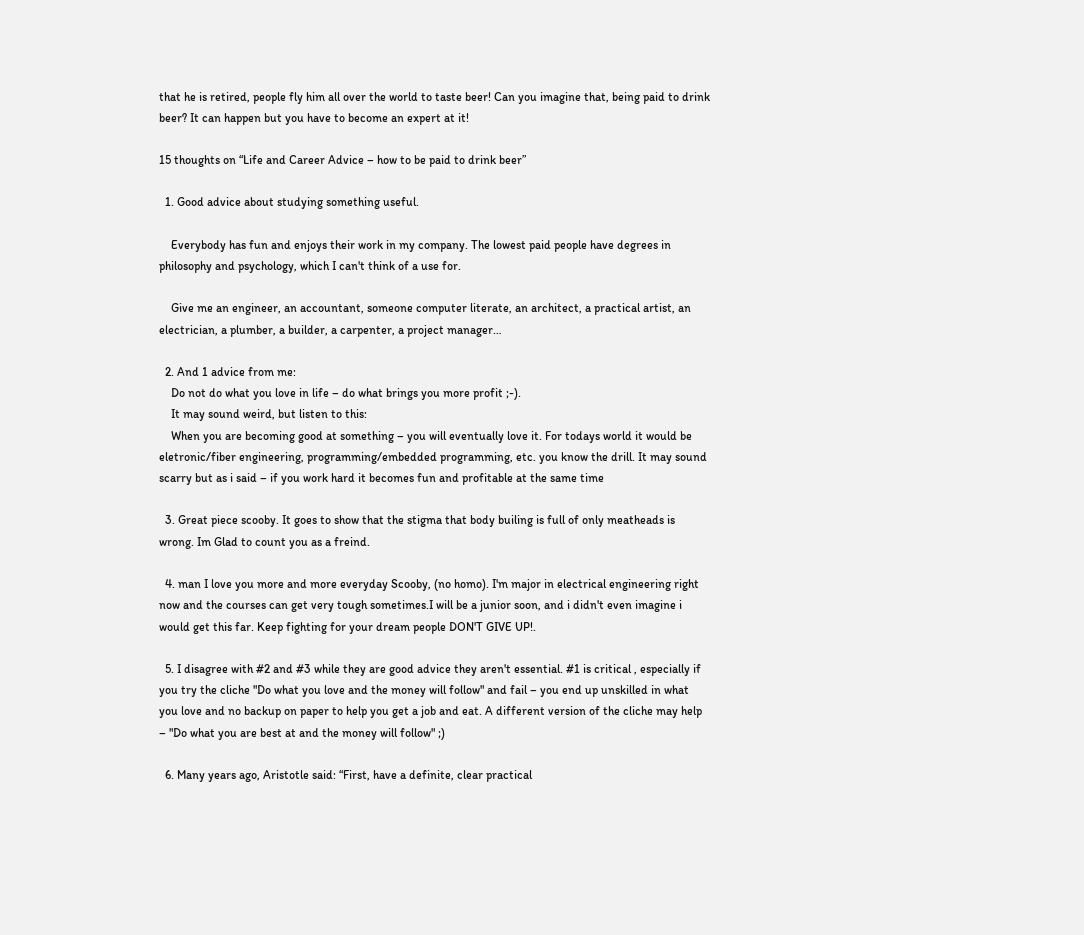that he is retired, people fly him all over the world to taste beer! Can you imagine that, being paid to drink beer? It can happen but you have to become an expert at it!

15 thoughts on “Life and Career Advice – how to be paid to drink beer”

  1. Good advice about studying something useful.

    Everybody has fun and enjoys their work in my company. The lowest paid people have degrees in philosophy and psychology, which I can't think of a use for.

    Give me an engineer, an accountant, someone computer literate, an architect, a practical artist, an electrician, a plumber, a builder, a carpenter, a project manager…

  2. And 1 advice from me:
    Do not do what you love in life – do what brings you more profit ;-).
    It may sound weird, but listen to this:
    When you are becoming good at something – you will eventually love it. For todays world it would be eletronic/fiber engineering, programming/embedded programming, etc. you know the drill. It may sound scarry but as i said – if you work hard it becomes fun and profitable at the same time

  3. Great piece scooby. It goes to show that the stigma that body builing is full of only meatheads is wrong. Im Glad to count you as a freind.

  4. man I love you more and more everyday Scooby, (no homo). I'm major in electrical engineering right now and the courses can get very tough sometimes.I will be a junior soon, and i didn't even imagine i would get this far. Keep fighting for your dream people DON'T GIVE UP!.

  5. I disagree with #2 and #3 while they are good advice they aren't essential. #1 is critical , especially if you try the cliche "Do what you love and the money will follow" and fail – you end up unskilled in what you love and no backup on paper to help you get a job and eat. A different version of the cliche may help – "Do what you are best at and the money will follow" ;)

  6. Many years ago, Aristotle said: “First, have a definite, clear practical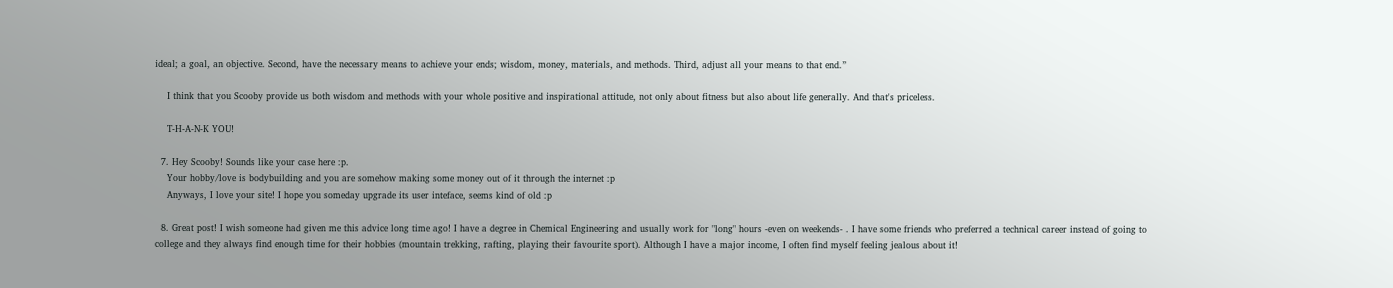ideal; a goal, an objective. Second, have the necessary means to achieve your ends; wisdom, money, materials, and methods. Third, adjust all your means to that end.”

    I think that you Scooby provide us both wisdom and methods with your whole positive and inspirational attitude, not only about fitness but also about life generally. And that's priceless.

    T-H-A-N-K YOU!

  7. Hey Scooby! Sounds like your case here :p.
    Your hobby/love is bodybuilding and you are somehow making some money out of it through the internet :p
    Anyways, I love your site! I hope you someday upgrade its user inteface, seems kind of old :p

  8. Great post! I wish someone had given me this advice long time ago! I have a degree in Chemical Engineering and usually work for "long" hours -even on weekends- . I have some friends who preferred a technical career instead of going to college and they always find enough time for their hobbies (mountain trekking, rafting, playing their favourite sport). Although I have a major income, I often find myself feeling jealous about it!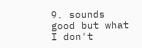9. sounds good but what I don't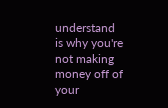understand is why you're not making money off of your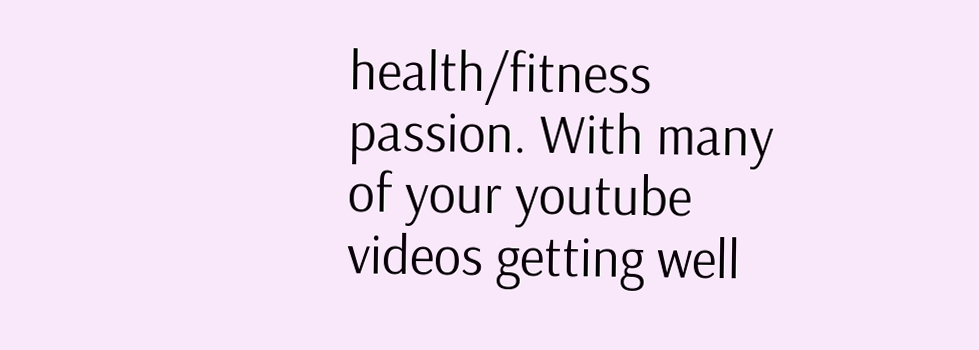health/fitness passion. With many of your youtube videos getting well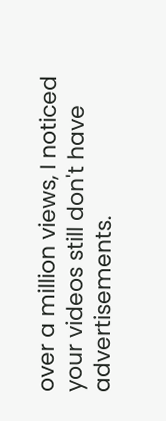over a million views, I noticed your videos still don't have advertisements.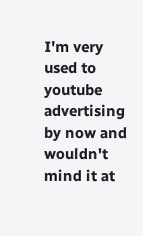I'm very used to youtube advertising by now and wouldn't mind it at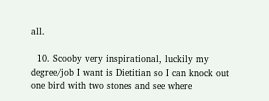all.

  10. Scooby very inspirational, luckily my degree/job I want is Dietitian so I can knock out one bird with two stones and see where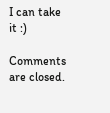I can take it :)

Comments are closed.